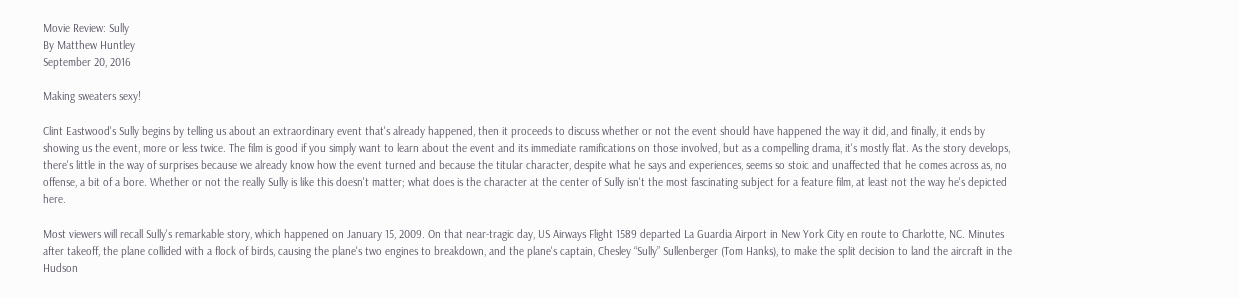Movie Review: Sully
By Matthew Huntley
September 20, 2016

Making sweaters sexy!

Clint Eastwood's Sully begins by telling us about an extraordinary event that's already happened, then it proceeds to discuss whether or not the event should have happened the way it did, and finally, it ends by showing us the event, more or less twice. The film is good if you simply want to learn about the event and its immediate ramifications on those involved, but as a compelling drama, it's mostly flat. As the story develops, there's little in the way of surprises because we already know how the event turned and because the titular character, despite what he says and experiences, seems so stoic and unaffected that he comes across as, no offense, a bit of a bore. Whether or not the really Sully is like this doesn't matter; what does is the character at the center of Sully isn't the most fascinating subject for a feature film, at least not the way he's depicted here.

Most viewers will recall Sully's remarkable story, which happened on January 15, 2009. On that near-tragic day, US Airways Flight 1589 departed La Guardia Airport in New York City en route to Charlotte, NC. Minutes after takeoff, the plane collided with a flock of birds, causing the plane's two engines to breakdown, and the plane's captain, Chesley “Sully” Sullenberger (Tom Hanks), to make the split decision to land the aircraft in the Hudson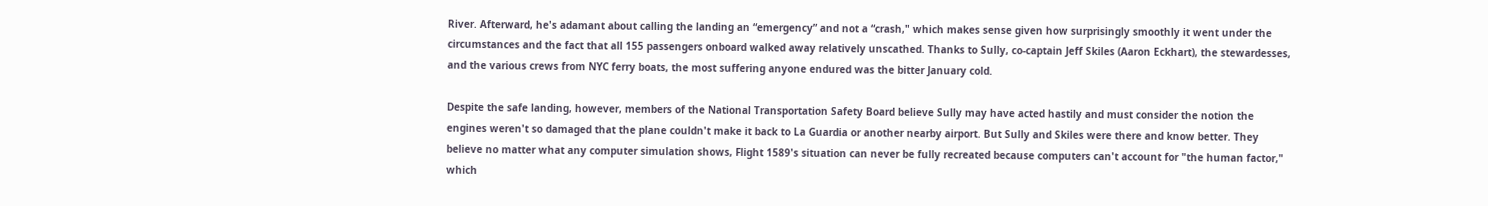River. Afterward, he's adamant about calling the landing an “emergency” and not a “crash," which makes sense given how surprisingly smoothly it went under the circumstances and the fact that all 155 passengers onboard walked away relatively unscathed. Thanks to Sully, co-captain Jeff Skiles (Aaron Eckhart), the stewardesses, and the various crews from NYC ferry boats, the most suffering anyone endured was the bitter January cold.

Despite the safe landing, however, members of the National Transportation Safety Board believe Sully may have acted hastily and must consider the notion the engines weren't so damaged that the plane couldn't make it back to La Guardia or another nearby airport. But Sully and Skiles were there and know better. They believe no matter what any computer simulation shows, Flight 1589's situation can never be fully recreated because computers can't account for "the human factor," which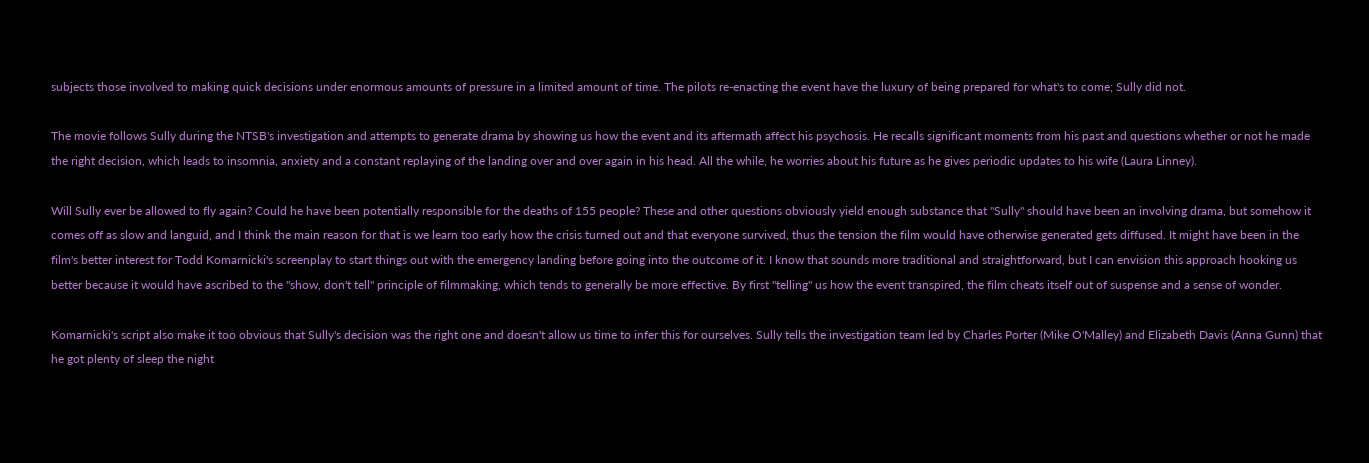subjects those involved to making quick decisions under enormous amounts of pressure in a limited amount of time. The pilots re-enacting the event have the luxury of being prepared for what's to come; Sully did not.

The movie follows Sully during the NTSB's investigation and attempts to generate drama by showing us how the event and its aftermath affect his psychosis. He recalls significant moments from his past and questions whether or not he made the right decision, which leads to insomnia, anxiety and a constant replaying of the landing over and over again in his head. All the while, he worries about his future as he gives periodic updates to his wife (Laura Linney).

Will Sully ever be allowed to fly again? Could he have been potentially responsible for the deaths of 155 people? These and other questions obviously yield enough substance that "Sully" should have been an involving drama, but somehow it comes off as slow and languid, and I think the main reason for that is we learn too early how the crisis turned out and that everyone survived, thus the tension the film would have otherwise generated gets diffused. It might have been in the film's better interest for Todd Komarnicki's screenplay to start things out with the emergency landing before going into the outcome of it. I know that sounds more traditional and straightforward, but I can envision this approach hooking us better because it would have ascribed to the "show, don't tell" principle of filmmaking, which tends to generally be more effective. By first "telling" us how the event transpired, the film cheats itself out of suspense and a sense of wonder.

Komarnicki's script also make it too obvious that Sully's decision was the right one and doesn't allow us time to infer this for ourselves. Sully tells the investigation team led by Charles Porter (Mike O'Malley) and Elizabeth Davis (Anna Gunn) that he got plenty of sleep the night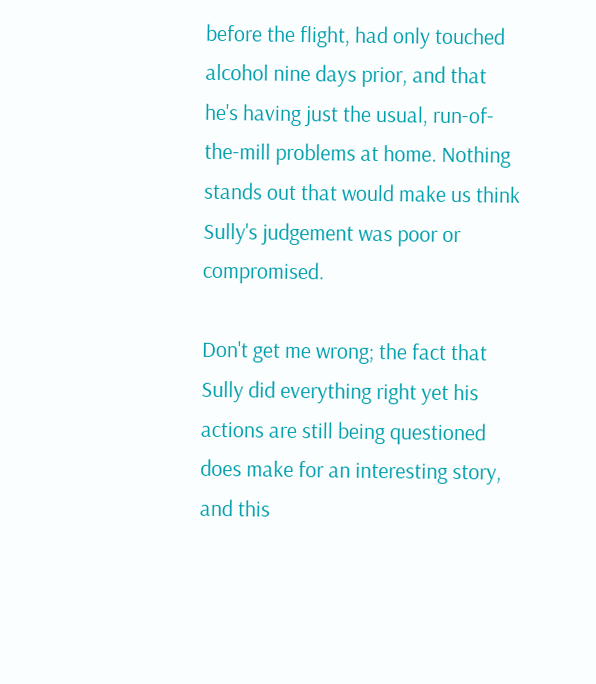before the flight, had only touched alcohol nine days prior, and that he's having just the usual, run-of-the-mill problems at home. Nothing stands out that would make us think Sully's judgement was poor or compromised.

Don't get me wrong; the fact that Sully did everything right yet his actions are still being questioned does make for an interesting story, and this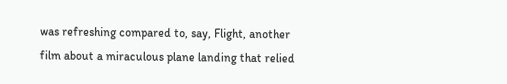was refreshing compared to, say, Flight, another film about a miraculous plane landing that relied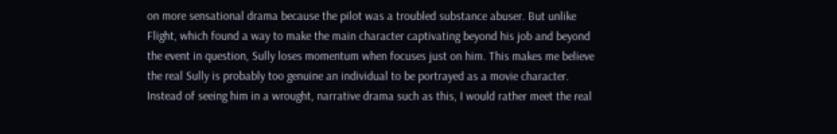on more sensational drama because the pilot was a troubled substance abuser. But unlike Flight, which found a way to make the main character captivating beyond his job and beyond the event in question, Sully loses momentum when focuses just on him. This makes me believe the real Sully is probably too genuine an individual to be portrayed as a movie character. Instead of seeing him in a wrought, narrative drama such as this, I would rather meet the real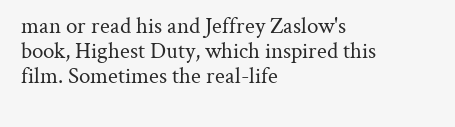man or read his and Jeffrey Zaslow's book, Highest Duty, which inspired this film. Sometimes the real-life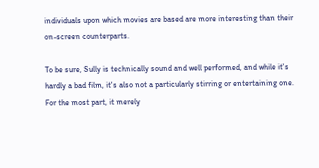individuals upon which movies are based are more interesting than their on-screen counterparts.

To be sure, Sully is technically sound and well performed, and while it's hardly a bad film, it's also not a particularly stirring or entertaining one. For the most part, it merely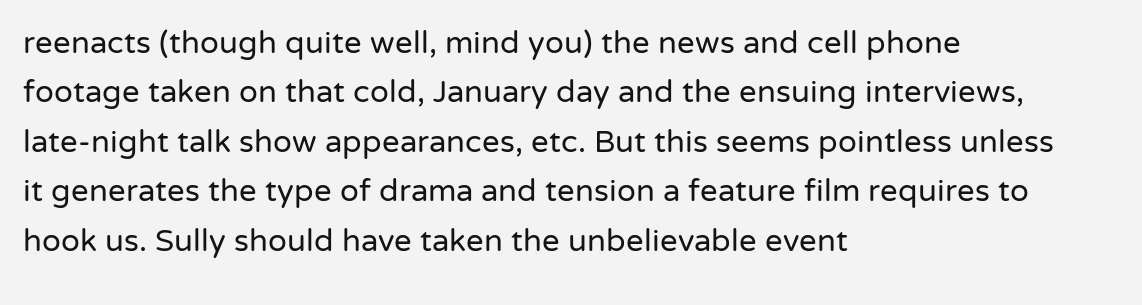reenacts (though quite well, mind you) the news and cell phone footage taken on that cold, January day and the ensuing interviews, late-night talk show appearances, etc. But this seems pointless unless it generates the type of drama and tension a feature film requires to hook us. Sully should have taken the unbelievable event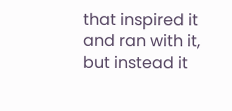that inspired it and ran with it, but instead it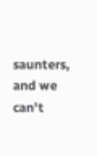saunters, and we can't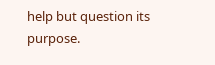help but question its purpose.